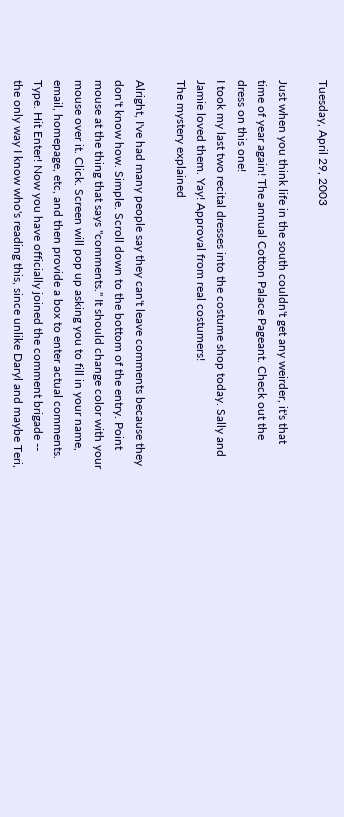Tuesday, April 29, 2003

Just when you think life in the south couldn't get any weirder, it's that time of year again! The annual Cotton Palace Pageant. Check out the dress on this one!
I took my last two recital dresses into the costume shop today. Sally and Jamie loved them. Yay! Approval from real costumers!
The mystery explained

Alright, I've had many people say they can't leave comments because they don't know how. Simple. Scroll down to the bottom of the entry. Point mouse at the thing that says "comments." It should change color with your mouse over it. Click. Screen will pop up asking you to fill in your name, email, homepage, etc, and then provide a box to enter actual comments. Type. Hit Enter! Now you have officially joined the comment brigade -- the only way I know who's reading this, since unlike Daryl and maybe Teri,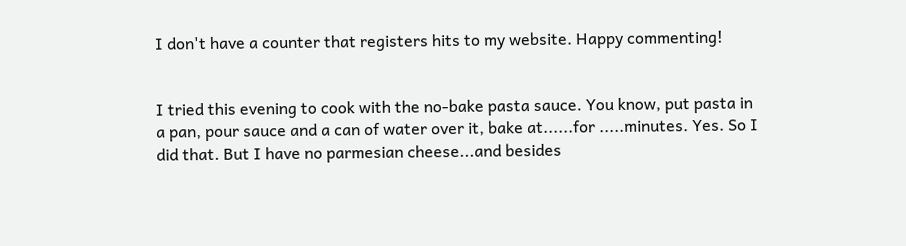I don't have a counter that registers hits to my website. Happy commenting!


I tried this evening to cook with the no-bake pasta sauce. You know, put pasta in a pan, pour sauce and a can of water over it, bake at......for .....minutes. Yes. So I did that. But I have no parmesian cheese...and besides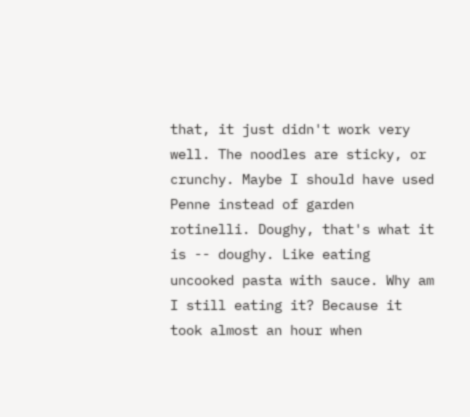that, it just didn't work very well. The noodles are sticky, or crunchy. Maybe I should have used Penne instead of garden rotinelli. Doughy, that's what it is -- doughy. Like eating uncooked pasta with sauce. Why am I still eating it? Because it took almost an hour when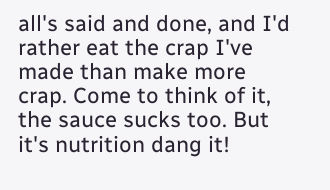all's said and done, and I'd rather eat the crap I've made than make more crap. Come to think of it, the sauce sucks too. But it's nutrition dang it!